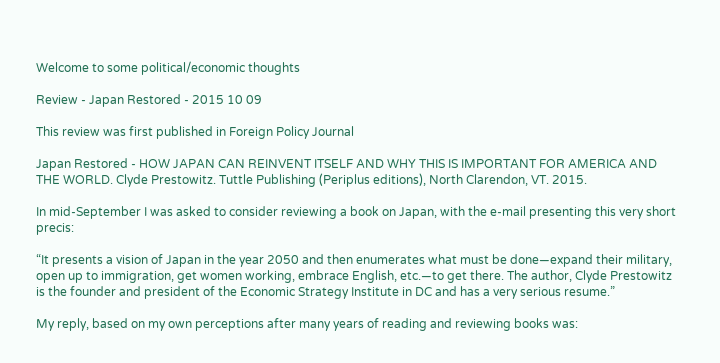Welcome to some political/economic thoughts

Review - Japan Restored - 2015 10 09

This review was first published in Foreign Policy Journal

Japan Restored - HOW JAPAN CAN REINVENT ITSELF AND WHY THIS IS IMPORTANT FOR AMERICA AND THE WORLD. Clyde Prestowitz. Tuttle Publishing (Periplus editions), North Clarendon, VT. 2015.

In mid-September I was asked to consider reviewing a book on Japan, with the e-mail presenting this very short precis:

“It presents a vision of Japan in the year 2050 and then enumerates what must be done—expand their military, open up to immigration, get women working, embrace English, etc.—to get there. The author, Clyde Prestowitz is the founder and president of the Economic Strategy Institute in DC and has a very serious resume.”

My reply, based on my own perceptions after many years of reading and reviewing books was: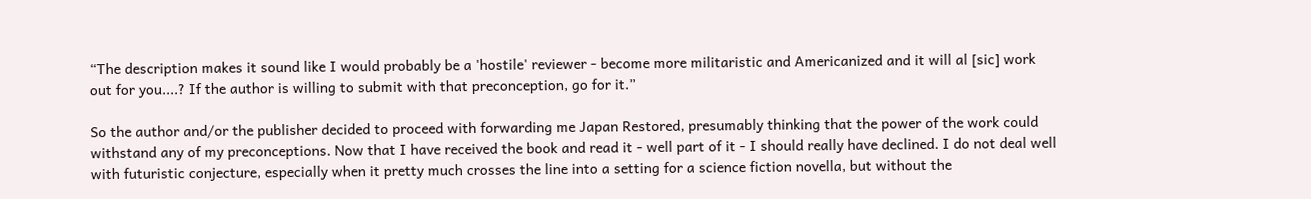“The description makes it sound like I would probably be a 'hostile' reviewer - become more militaristic and Americanized and it will al [sic] work out for you....? If the author is willing to submit with that preconception, go for it.”

So the author and/or the publisher decided to proceed with forwarding me Japan Restored, presumably thinking that the power of the work could withstand any of my preconceptions. Now that I have received the book and read it - well part of it - I should really have declined. I do not deal well with futuristic conjecture, especially when it pretty much crosses the line into a setting for a science fiction novella, but without the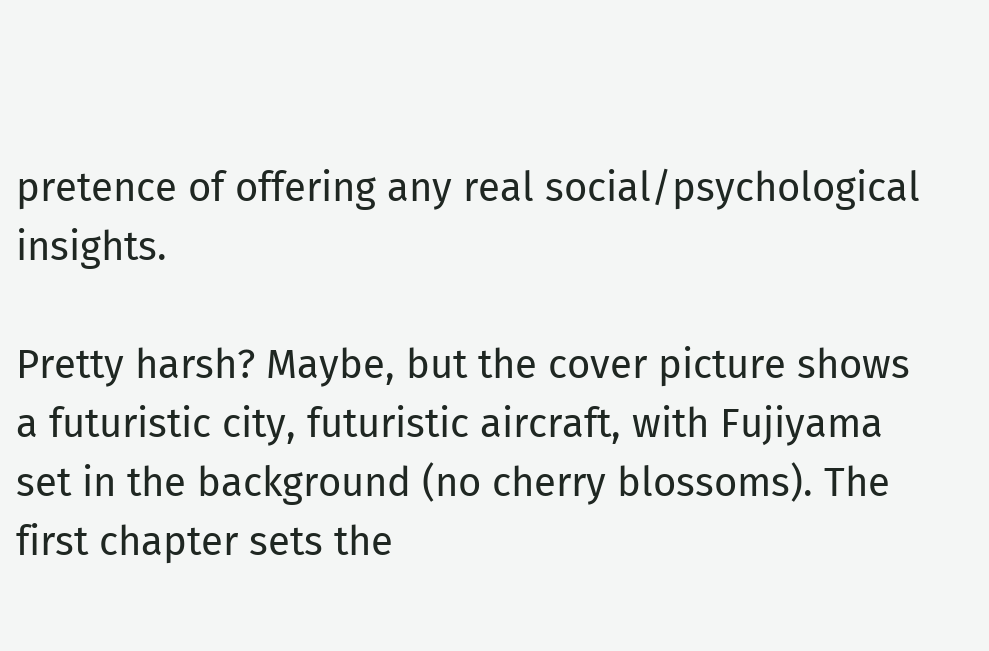pretence of offering any real social/psychological insights.

Pretty harsh? Maybe, but the cover picture shows a futuristic city, futuristic aircraft, with Fujiyama set in the background (no cherry blossoms). The first chapter sets the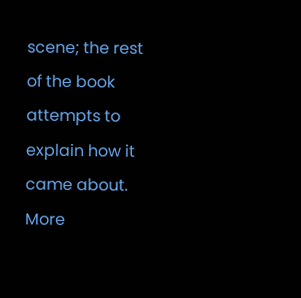scene; the rest of the book attempts to explain how it came about. More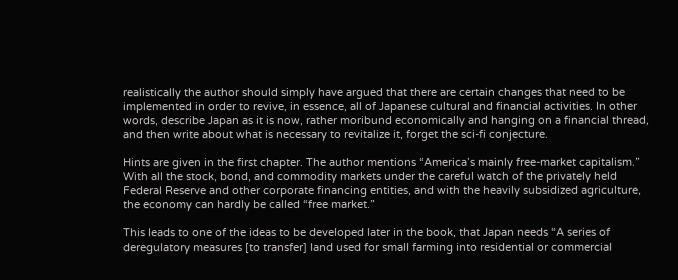realistically the author should simply have argued that there are certain changes that need to be implemented in order to revive, in essence, all of Japanese cultural and financial activities. In other words, describe Japan as it is now, rather moribund economically and hanging on a financial thread, and then write about what is necessary to revitalize it, forget the sci-fi conjecture.

Hints are given in the first chapter. The author mentions “America’s mainly free-market capitalism.” With all the stock, bond, and commodity markets under the careful watch of the privately held Federal Reserve and other corporate financing entities, and with the heavily subsidized agriculture, the economy can hardly be called “free market.”

This leads to one of the ideas to be developed later in the book, that Japan needs “A series of deregulatory measures [to transfer] land used for small farming into residential or commercial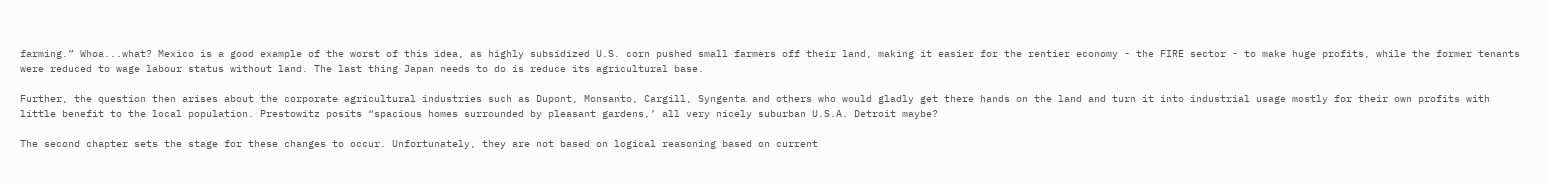farming.” Whoa...what? Mexico is a good example of the worst of this idea, as highly subsidized U.S. corn pushed small farmers off their land, making it easier for the rentier economy - the FIRE sector - to make huge profits, while the former tenants were reduced to wage labour status without land. The last thing Japan needs to do is reduce its agricultural base.

Further, the question then arises about the corporate agricultural industries such as Dupont, Monsanto, Cargill, Syngenta and others who would gladly get there hands on the land and turn it into industrial usage mostly for their own profits with little benefit to the local population. Prestowitz posits “spacious homes surrounded by pleasant gardens,’ all very nicely suburban U.S.A. Detroit maybe?

The second chapter sets the stage for these changes to occur. Unfortunately, they are not based on logical reasoning based on current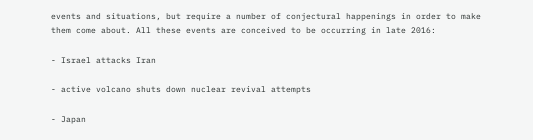events and situations, but require a number of conjectural happenings in order to make them come about. All these events are conceived to be occurring in late 2016:

- Israel attacks Iran

- active volcano shuts down nuclear revival attempts

- Japan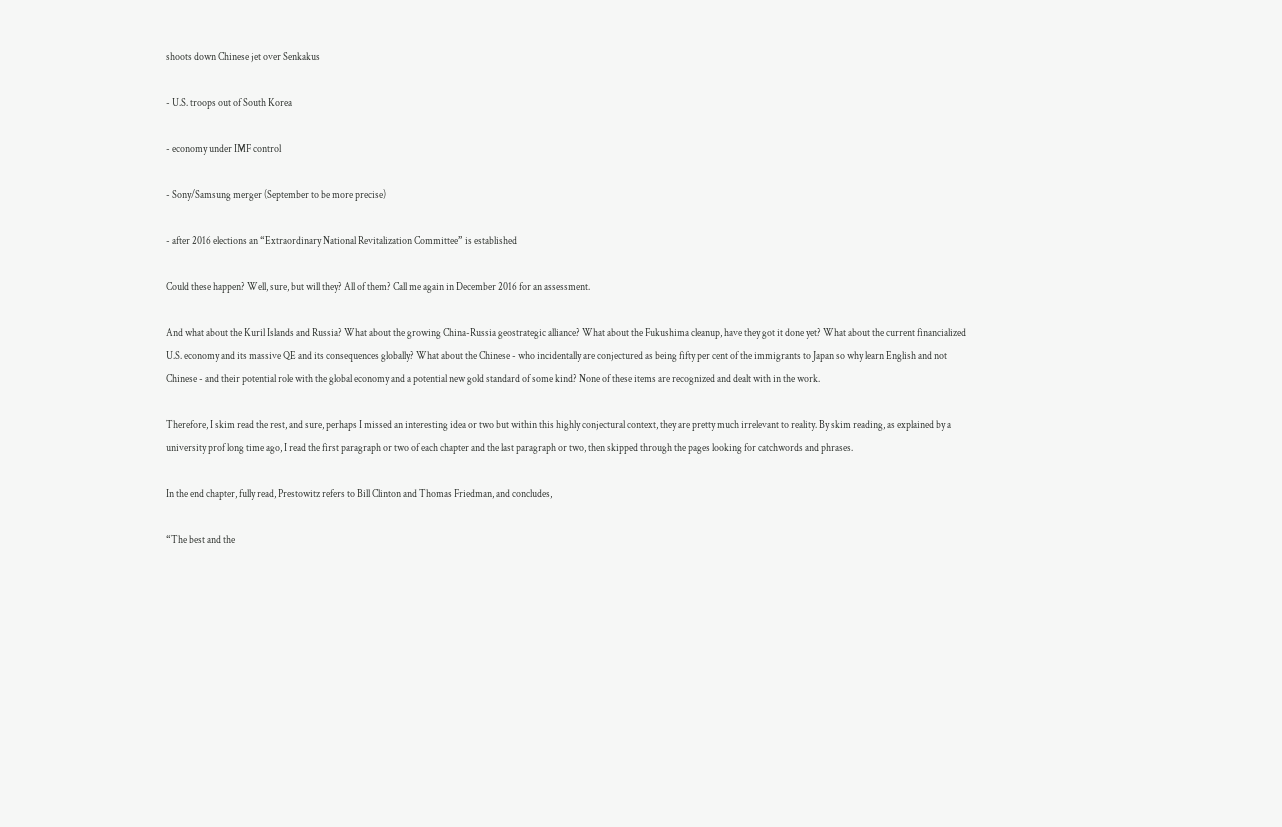shoots down Chinese jet over Senkakus

- U.S. troops out of South Korea

- economy under IMF control

- Sony/Samsung merger (September to be more precise)

- after 2016 elections an “Extraordinary National Revitalization Committee” is established

Could these happen? Well, sure, but will they? All of them? Call me again in December 2016 for an assessment.

And what about the Kuril Islands and Russia? What about the growing China-Russia geostrategic alliance? What about the Fukushima cleanup, have they got it done yet? What about the current financialized U.S. economy and its massive QE and its consequences globally? What about the Chinese - who incidentally are conjectured as being fifty per cent of the immigrants to Japan so why learn English and not Chinese - and their potential role with the global economy and a potential new gold standard of some kind? None of these items are recognized and dealt with in the work.

Therefore, I skim read the rest, and sure, perhaps I missed an interesting idea or two but within this highly conjectural context, they are pretty much irrelevant to reality. By skim reading, as explained by a university prof long time ago, I read the first paragraph or two of each chapter and the last paragraph or two, then skipped through the pages looking for catchwords and phrases.

In the end chapter, fully read, Prestowitz refers to Bill Clinton and Thomas Friedman, and concludes,

“The best and the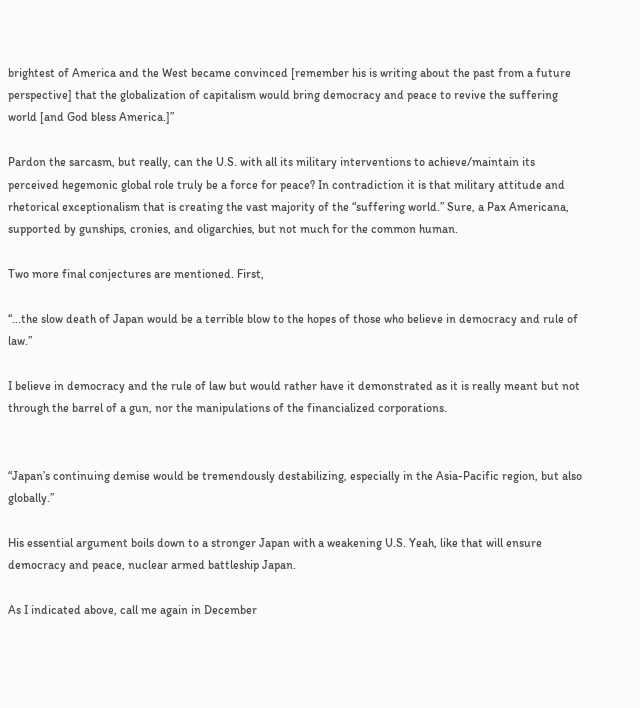brightest of America and the West became convinced [remember his is writing about the past from a future perspective] that the globalization of capitalism would bring democracy and peace to revive the suffering world [and God bless America.]”

Pardon the sarcasm, but really, can the U.S. with all its military interventions to achieve/maintain its perceived hegemonic global role truly be a force for peace? In contradiction it is that military attitude and rhetorical exceptionalism that is creating the vast majority of the “suffering world.” Sure, a Pax Americana, supported by gunships, cronies, and oligarchies, but not much for the common human.

Two more final conjectures are mentioned. First,

“...the slow death of Japan would be a terrible blow to the hopes of those who believe in democracy and rule of law.”

I believe in democracy and the rule of law but would rather have it demonstrated as it is really meant but not through the barrel of a gun, nor the manipulations of the financialized corporations.


“Japan’s continuing demise would be tremendously destabilizing, especially in the Asia-Pacific region, but also globally.”

His essential argument boils down to a stronger Japan with a weakening U.S. Yeah, like that will ensure democracy and peace, nuclear armed battleship Japan.

As I indicated above, call me again in December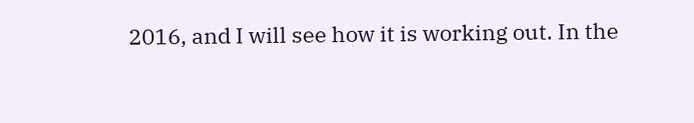2016, and I will see how it is working out. In the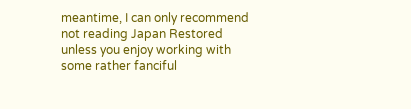meantime, I can only recommend not reading Japan Restored unless you enjoy working with some rather fanciful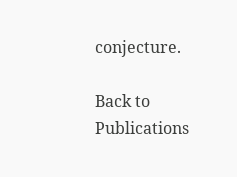conjecture.

Back to Publications